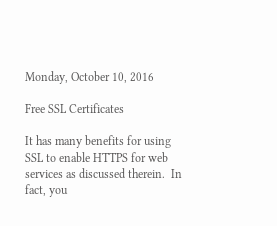Monday, October 10, 2016

Free SSL Certificates

It has many benefits for using SSL to enable HTTPS for web services as discussed therein.  In fact, you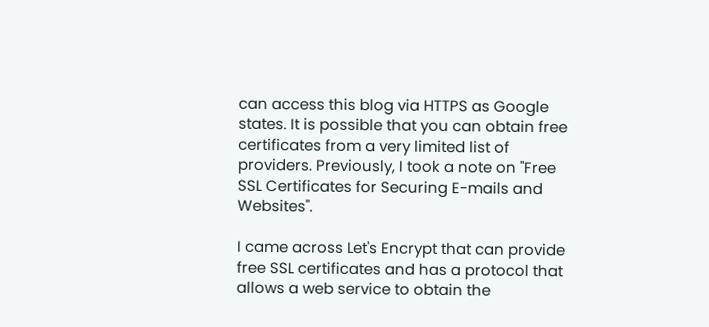can access this blog via HTTPS as Google states. It is possible that you can obtain free certificates from a very limited list of providers. Previously, I took a note on "Free SSL Certificates for Securing E-mails and Websites".

I came across Let's Encrypt that can provide free SSL certificates and has a protocol that allows a web service to obtain the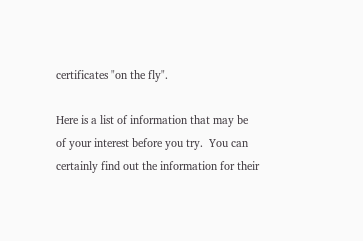certificates "on the fly".

Here is a list of information that may be of your interest before you try.  You can certainly find out the information for their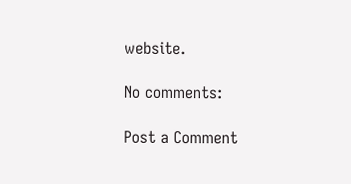website.

No comments:

Post a Comment